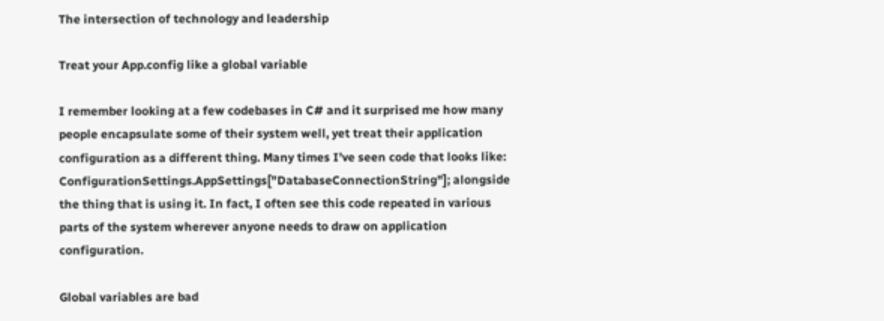The intersection of technology and leadership

Treat your App.config like a global variable

I remember looking at a few codebases in C# and it surprised me how many people encapsulate some of their system well, yet treat their application configuration as a different thing. Many times I’ve seen code that looks like: ConfigurationSettings.AppSettings["DatabaseConnectionString"]; alongside the thing that is using it. In fact, I often see this code repeated in various parts of the system wherever anyone needs to draw on application configuration.

Global variables are bad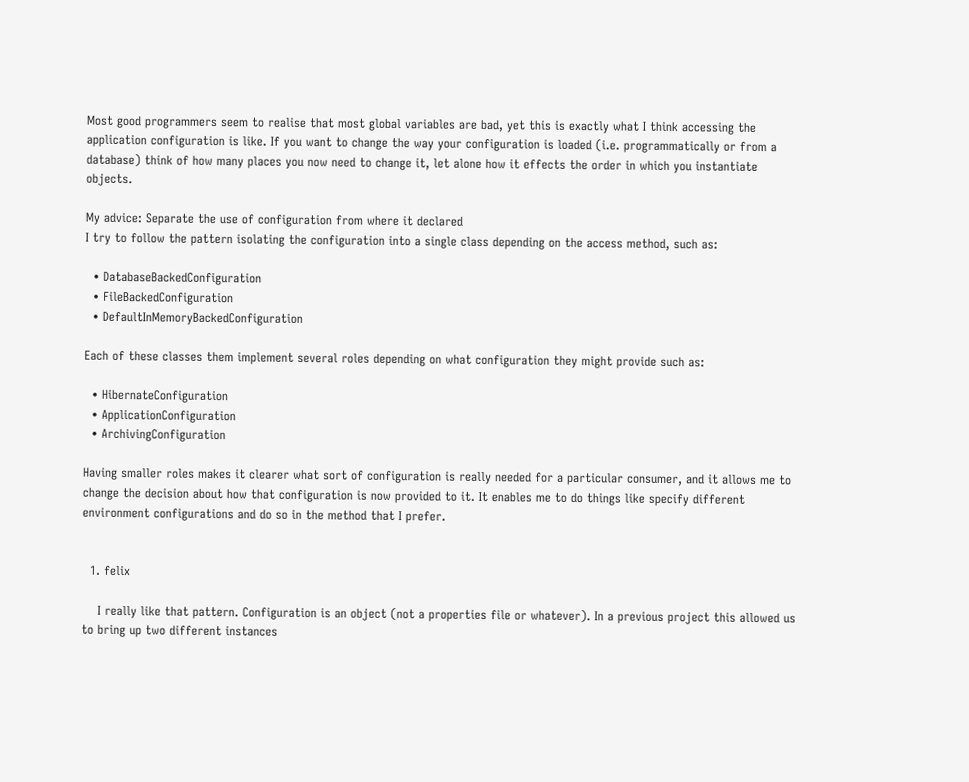Most good programmers seem to realise that most global variables are bad, yet this is exactly what I think accessing the application configuration is like. If you want to change the way your configuration is loaded (i.e. programmatically or from a database) think of how many places you now need to change it, let alone how it effects the order in which you instantiate objects.

My advice: Separate the use of configuration from where it declared
I try to follow the pattern isolating the configuration into a single class depending on the access method, such as:

  • DatabaseBackedConfiguration
  • FileBackedConfiguration
  • DefaultInMemoryBackedConfiguration

Each of these classes them implement several roles depending on what configuration they might provide such as:

  • HibernateConfiguration
  • ApplicationConfiguration
  • ArchivingConfiguration

Having smaller roles makes it clearer what sort of configuration is really needed for a particular consumer, and it allows me to change the decision about how that configuration is now provided to it. It enables me to do things like specify different environment configurations and do so in the method that I prefer.


  1. felix

    I really like that pattern. Configuration is an object (not a properties file or whatever). In a previous project this allowed us to bring up two different instances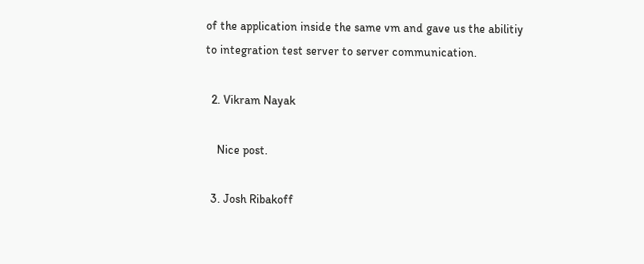of the application inside the same vm and gave us the abilitiy to integration test server to server communication.

  2. Vikram Nayak

    Nice post.

  3. Josh Ribakoff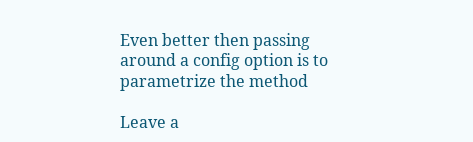Even better then passing around a config option is to parametrize the method

Leave a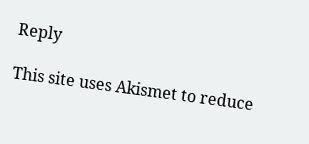Reply

This site uses Akismet to reduce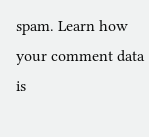spam. Learn how your comment data is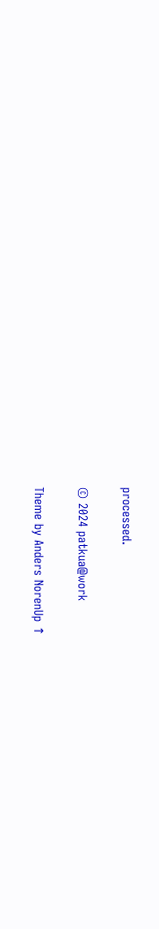processed.

© 2024 patkua@work

Theme by Anders NorenUp ↑